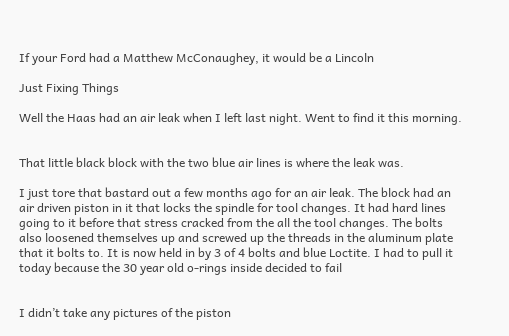If your Ford had a Matthew McConaughey, it would be a Lincoln

Just Fixing Things

Well the Haas had an air leak when I left last night. Went to find it this morning.


That little black block with the two blue air lines is where the leak was.

I just tore that bastard out a few months ago for an air leak. The block had an air driven piston in it that locks the spindle for tool changes. It had hard lines going to it before that stress cracked from the all the tool changes. The bolts also loosened themselves up and screwed up the threads in the aluminum plate that it bolts to. It is now held in by 3 of 4 bolts and blue Loctite. I had to pull it today because the 30 year old o-rings inside decided to fail


I didn’t take any pictures of the piston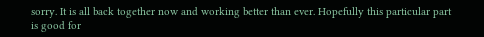sorry. It is all back together now and working better than ever. Hopefully this particular part is good for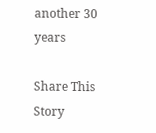another 30 years

Share This Story